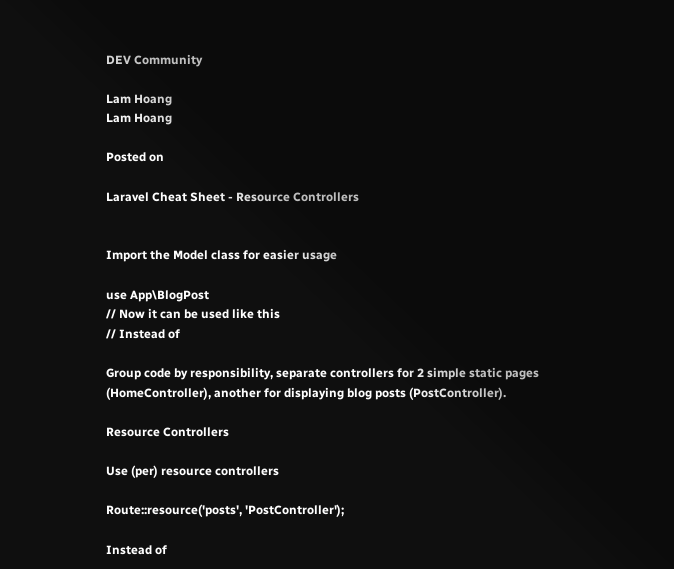DEV Community

Lam Hoang
Lam Hoang

Posted on

Laravel Cheat Sheet - Resource Controllers


Import the Model class for easier usage

use App\BlogPost
// Now it can be used like this
// Instead of

Group code by responsibility, separate controllers for 2 simple static pages (HomeController), another for displaying blog posts (PostController).

Resource Controllers

Use (per) resource controllers

Route::resource('posts', 'PostController');

Instead of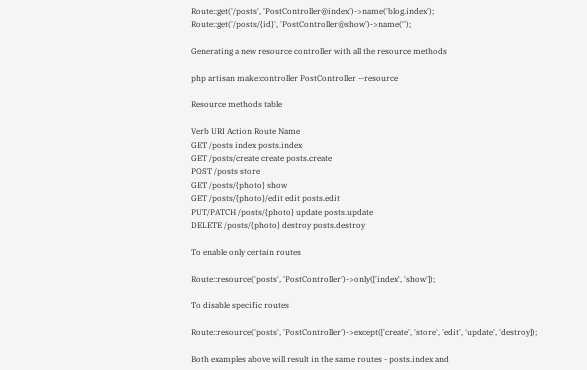Route::get('/posts', 'PostController@index')->name('blog.index');
Route::get('/posts/{id}', 'PostController@show')->name('');

Generating a new resource controller with all the resource methods

php artisan make:controller PostController --resource

Resource methods table

Verb URI Action Route Name
GET /posts index posts.index
GET /posts/create create posts.create
POST /posts store
GET /posts/{photo} show
GET /posts/{photo}/edit edit posts.edit
PUT/PATCH /posts/{photo} update posts.update
DELETE /posts/{photo} destroy posts.destroy

To enable only certain routes

Route::resource('posts', 'PostController')->only(['index', 'show']);

To disable specific routes

Route::resource('posts', 'PostController')->except(['create', 'store', 'edit', 'update', 'destroy]);

Both examples above will result in the same routes - posts.index and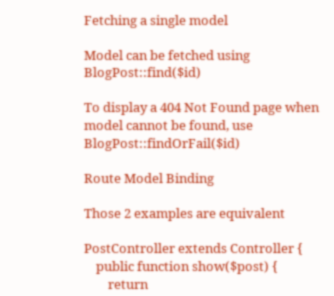Fetching a single model

Model can be fetched using BlogPost::find($id)

To display a 404 Not Found page when model cannot be found, use BlogPost::findOrFail($id)

Route Model Binding

Those 2 examples are equivalent

PostController extends Controller {
    public function show($post) {
        return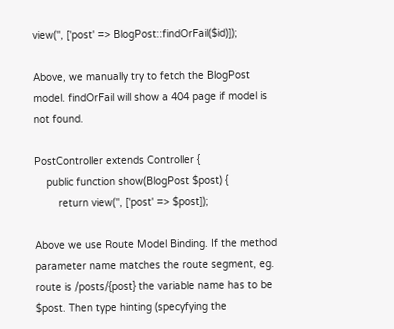view('', ['post' => BlogPost::findOrFail($id)]);

Above, we manually try to fetch the BlogPost model. findOrFail will show a 404 page if model is not found.

PostController extends Controller {
    public function show(BlogPost $post) {
        return view('', ['post' => $post]);

Above we use Route Model Binding. If the method parameter name matches the route segment, eg. route is /posts/{post} the variable name has to be $post. Then type hinting (specyfying the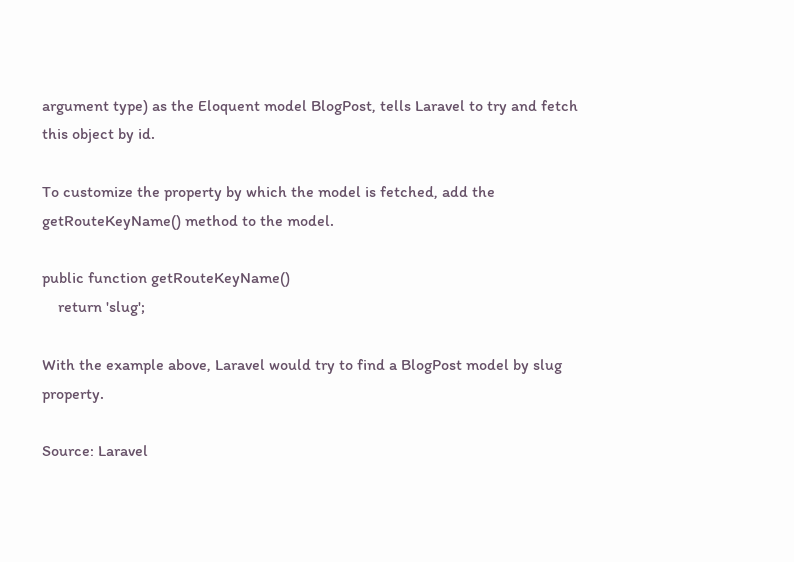argument type) as the Eloquent model BlogPost, tells Laravel to try and fetch this object by id.

To customize the property by which the model is fetched, add the getRouteKeyName() method to the model.

public function getRouteKeyName()
    return 'slug';

With the example above, Laravel would try to find a BlogPost model by slug property.

Source: Laravel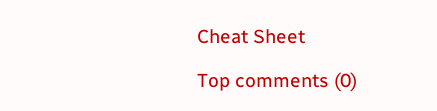Cheat Sheet

Top comments (0)